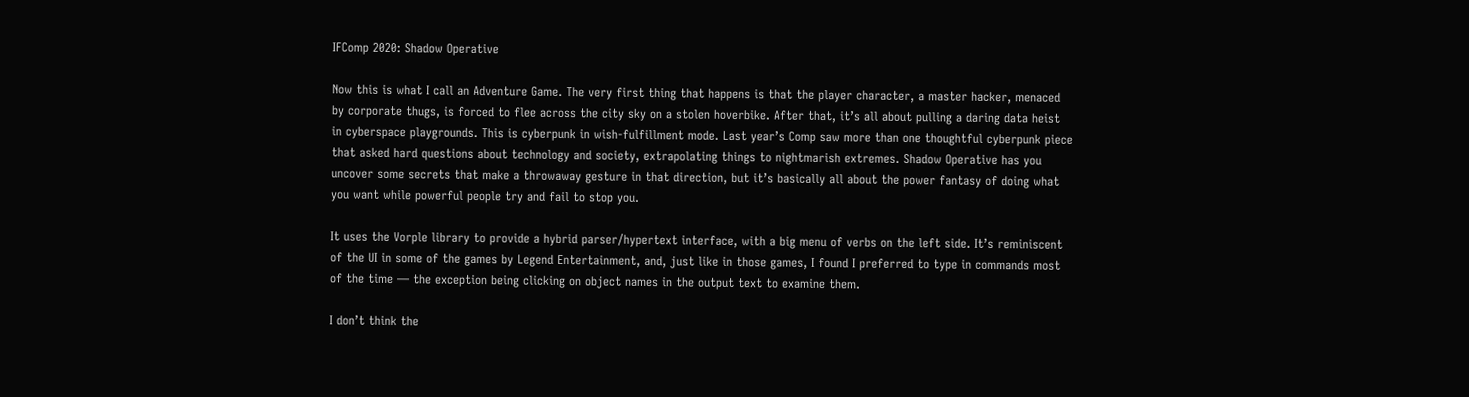IFComp 2020: Shadow Operative

Now this is what I call an Adventure Game. The very first thing that happens is that the player character, a master hacker, menaced by corporate thugs, is forced to flee across the city sky on a stolen hoverbike. After that, it’s all about pulling a daring data heist in cyberspace playgrounds. This is cyberpunk in wish-fulfillment mode. Last year’s Comp saw more than one thoughtful cyberpunk piece that asked hard questions about technology and society, extrapolating things to nightmarish extremes. Shadow Operative has you uncover some secrets that make a throwaway gesture in that direction, but it’s basically all about the power fantasy of doing what you want while powerful people try and fail to stop you.

It uses the Vorple library to provide a hybrid parser/hypertext interface, with a big menu of verbs on the left side. It’s reminiscent of the UI in some of the games by Legend Entertainment, and, just like in those games, I found I preferred to type in commands most of the time — the exception being clicking on object names in the output text to examine them.

I don’t think the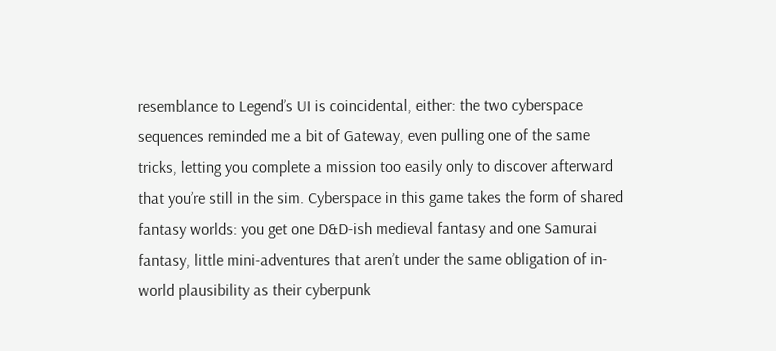resemblance to Legend’s UI is coincidental, either: the two cyberspace sequences reminded me a bit of Gateway, even pulling one of the same tricks, letting you complete a mission too easily only to discover afterward that you’re still in the sim. Cyberspace in this game takes the form of shared fantasy worlds: you get one D&D-ish medieval fantasy and one Samurai fantasy, little mini-adventures that aren’t under the same obligation of in-world plausibility as their cyberpunk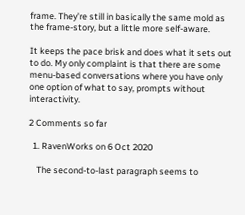frame. They’re still in basically the same mold as the frame-story, but a little more self-aware.

It keeps the pace brisk and does what it sets out to do. My only complaint is that there are some menu-based conversations where you have only one option of what to say, prompts without interactivity.

2 Comments so far

  1. RavenWorks on 6 Oct 2020

    The second-to-last paragraph seems to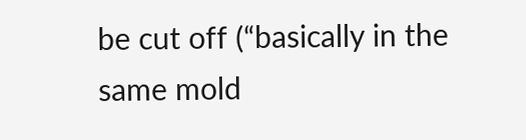be cut off (“basically in the same mold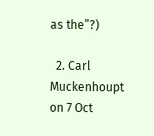as the”?)

  2. Carl Muckenhoupt on 7 Oct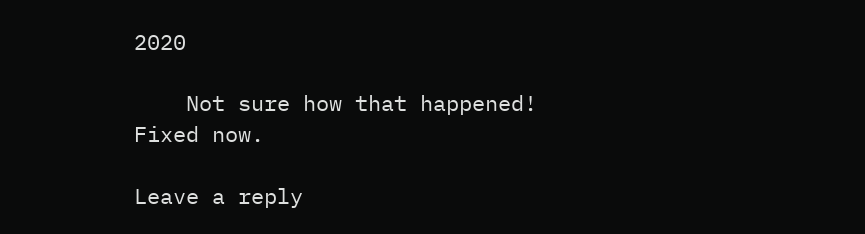2020

    Not sure how that happened! Fixed now.

Leave a reply